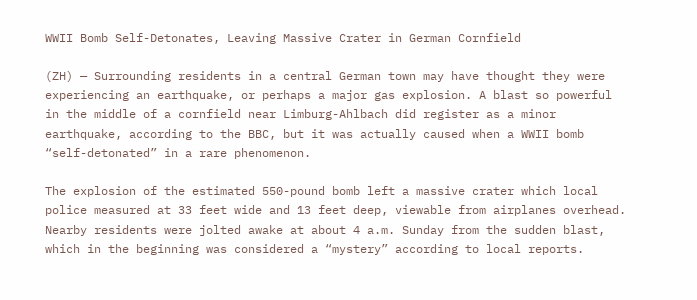WWII Bomb Self-Detonates, Leaving Massive Crater in German Cornfield

(ZH) — Surrounding residents in a central German town may have thought they were experiencing an earthquake, or perhaps a major gas explosion. A blast so powerful in the middle of a cornfield near Limburg-Ahlbach did register as a minor earthquake, according to the BBC, but it was actually caused when a WWII bomb “self-detonated” in a rare phenomenon.

The explosion of the estimated 550-pound bomb left a massive crater which local police measured at 33 feet wide and 13 feet deep, viewable from airplanes overhead. Nearby residents were jolted awake at about 4 a.m. Sunday from the sudden blast, which in the beginning was considered a “mystery” according to local reports.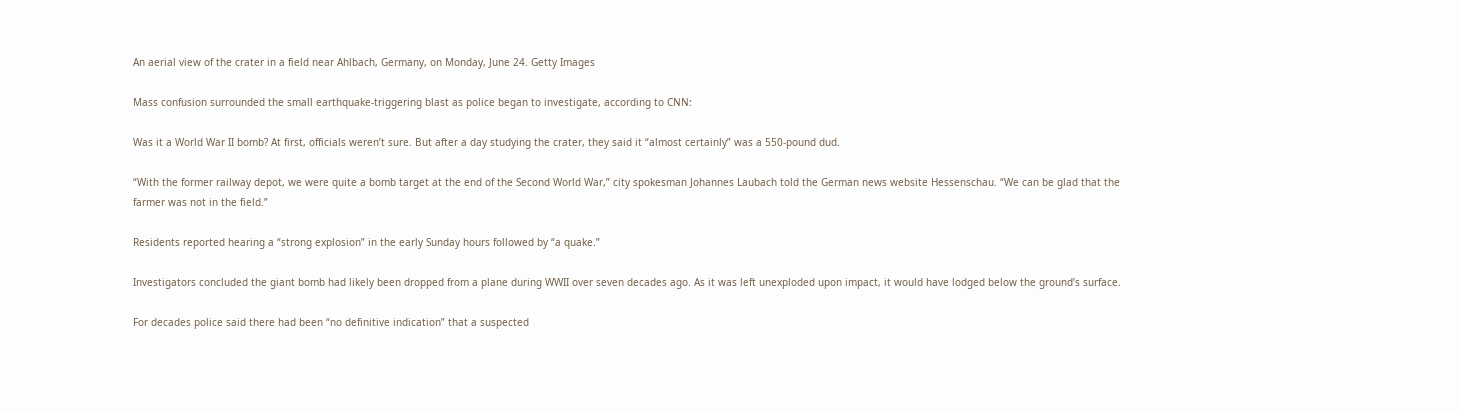An aerial view of the crater in a field near Ahlbach, Germany, on Monday, June 24. Getty Images

Mass confusion surrounded the small earthquake-triggering blast as police began to investigate, according to CNN:

Was it a World War II bomb? At first, officials weren’t sure. But after a day studying the crater, they said it “almost certainly” was a 550-pound dud.

“With the former railway depot, we were quite a bomb target at the end of the Second World War,” city spokesman Johannes Laubach told the German news website Hessenschau. “We can be glad that the farmer was not in the field.”

Residents reported hearing a “strong explosion” in the early Sunday hours followed by “a quake.”

Investigators concluded the giant bomb had likely been dropped from a plane during WWII over seven decades ago. As it was left unexploded upon impact, it would have lodged below the ground’s surface.

For decades police said there had been “no definitive indication” that a suspected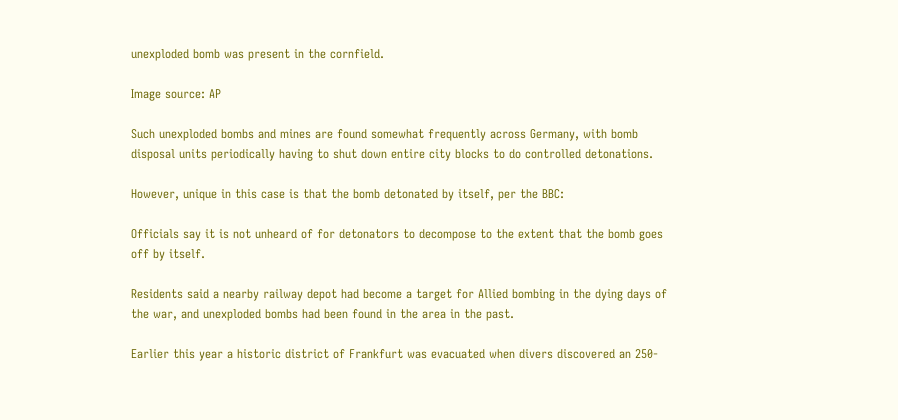unexploded bomb was present in the cornfield.

Image source: AP

Such unexploded bombs and mines are found somewhat frequently across Germany, with bomb disposal units periodically having to shut down entire city blocks to do controlled detonations.

However, unique in this case is that the bomb detonated by itself, per the BBC:

Officials say it is not unheard of for detonators to decompose to the extent that the bomb goes off by itself.

Residents said a nearby railway depot had become a target for Allied bombing in the dying days of the war, and unexploded bombs had been found in the area in the past.

Earlier this year a historic district of Frankfurt was evacuated when divers discovered an 250-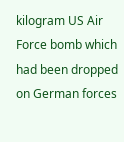kilogram US Air Force bomb which had been dropped on German forces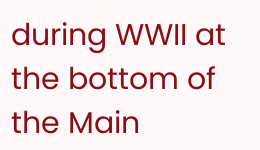during WWII at the bottom of the Main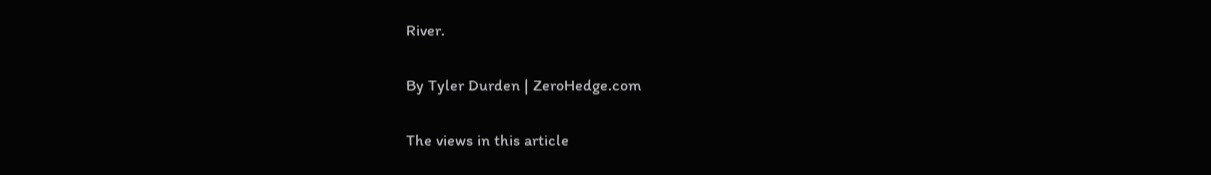River.

By Tyler Durden | ZeroHedge.com

The views in this article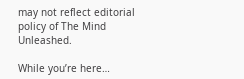may not reflect editorial policy of The Mind Unleashed.

While you’re here…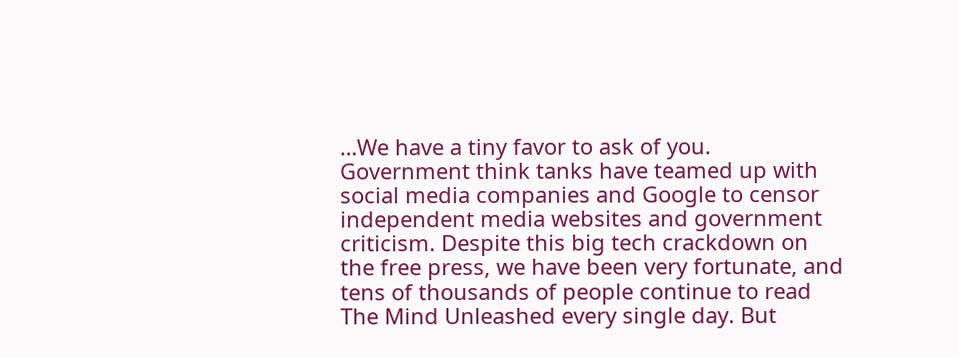…We have a tiny favor to ask of you. Government think tanks have teamed up with social media companies and Google to censor independent media websites and government criticism. Despite this big tech crackdown on the free press, we have been very fortunate, and tens of thousands of people continue to read The Mind Unleashed every single day. But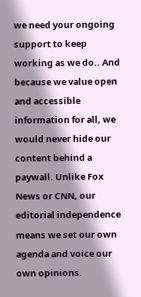we need your ongoing support to keep working as we do.. And because we value open and accessible information for all, we would never hide our content behind a paywall. Unlike Fox News or CNN, our editorial independence means we set our own agenda and voice our own opinions.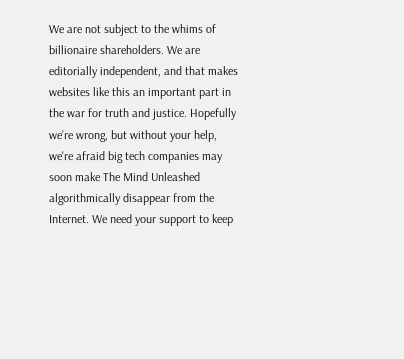We are not subject to the whims of billionaire shareholders. We are editorially independent, and that makes websites like this an important part in the war for truth and justice. Hopefully we’re wrong, but without your help, we're afraid big tech companies may soon make The Mind Unleashed algorithmically disappear from the Internet. We need your support to keep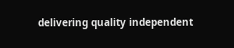delivering quality independent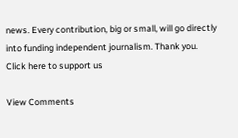news. Every contribution, big or small, will go directly into funding independent journalism. Thank you. Click here to support us

View Comments